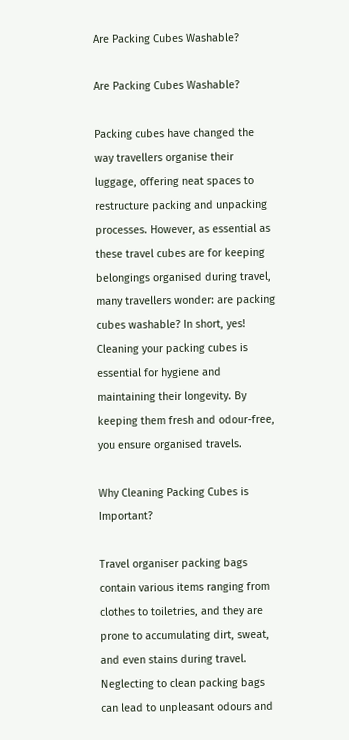Are Packing Cubes Washable?

Are Packing Cubes Washable?

Packing cubes have changed the way travellers organise their luggage, offering neat spaces to restructure packing and unpacking processes. However, as essential as these travel cubes are for keeping belongings organised during travel, many travellers wonder: are packing cubes washable? In short, yes! Cleaning your packing cubes is essential for hygiene and maintaining their longevity. By keeping them fresh and odour-free, you ensure organised travels.

Why Cleaning Packing Cubes is Important?

Travel organiser packing bags contain various items ranging from clothes to toiletries, and they are prone to accumulating dirt, sweat, and even stains during travel. Neglecting to clean packing bags can lead to unpleasant odours and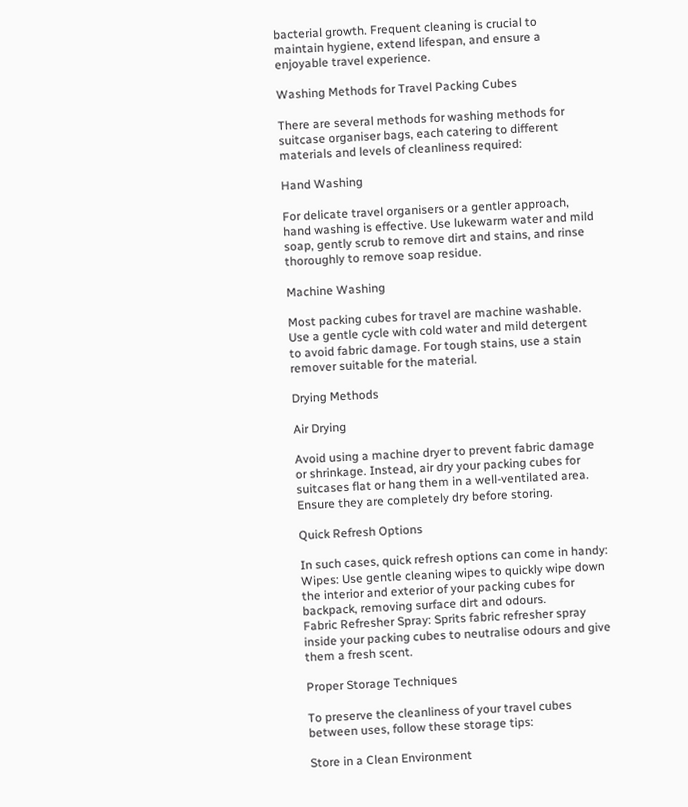bacterial growth. Frequent cleaning is crucial to maintain hygiene, extend lifespan, and ensure a enjoyable travel experience.

Washing Methods for Travel Packing Cubes

There are several methods for washing methods for suitcase organiser bags, each catering to different materials and levels of cleanliness required:

Hand Washing

For delicate travel organisers or a gentler approach, hand washing is effective. Use lukewarm water and mild soap, gently scrub to remove dirt and stains, and rinse thoroughly to remove soap residue.

Machine Washing

Most packing cubes for travel are machine washable. Use a gentle cycle with cold water and mild detergent to avoid fabric damage. For tough stains, use a stain remover suitable for the material.

Drying Methods

Air Drying

Avoid using a machine dryer to prevent fabric damage or shrinkage. Instead, air dry your packing cubes for suitcases flat or hang them in a well-ventilated area. Ensure they are completely dry before storing.

Quick Refresh Options

In such cases, quick refresh options can come in handy:
Wipes: Use gentle cleaning wipes to quickly wipe down the interior and exterior of your packing cubes for backpack, removing surface dirt and odours.
Fabric Refresher Spray: Sprits fabric refresher spray inside your packing cubes to neutralise odours and give them a fresh scent.

Proper Storage Techniques

To preserve the cleanliness of your travel cubes between uses, follow these storage tips:

Store in a Clean Environment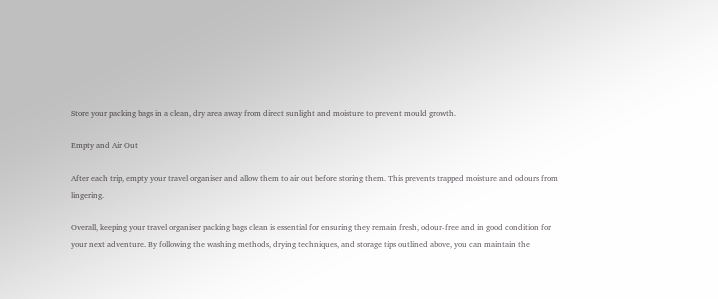Store your packing bags in a clean, dry area away from direct sunlight and moisture to prevent mould growth.

Empty and Air Out

After each trip, empty your travel organiser and allow them to air out before storing them. This prevents trapped moisture and odours from lingering.

Overall, keeping your travel organiser packing bags clean is essential for ensuring they remain fresh, odour-free and in good condition for your next adventure. By following the washing methods, drying techniques, and storage tips outlined above, you can maintain the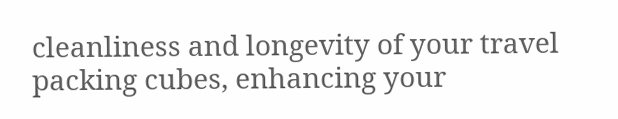cleanliness and longevity of your travel packing cubes, enhancing your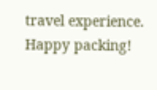travel experience. Happy packing!